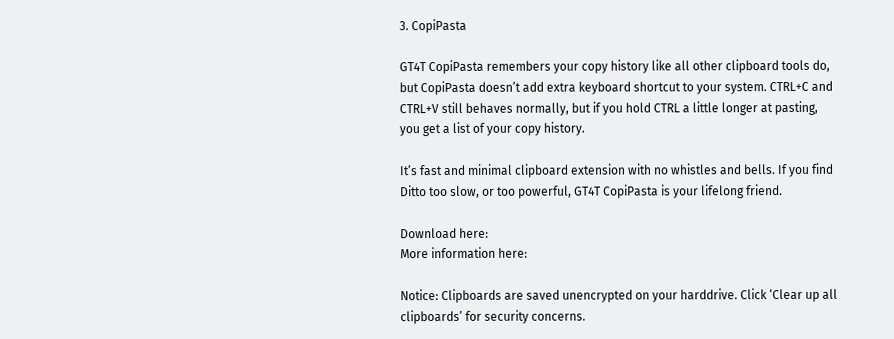3. CopiPasta

GT4T CopiPasta remembers your copy history like all other clipboard tools do, but CopiPasta doesn’t add extra keyboard shortcut to your system. CTRL+C and CTRL+V still behaves normally, but if you hold CTRL a little longer at pasting, you get a list of your copy history.

It’s fast and minimal clipboard extension with no whistles and bells. If you find Ditto too slow, or too powerful, GT4T CopiPasta is your lifelong friend.

Download here:
More information here:

Notice: Clipboards are saved unencrypted on your harddrive. Click ‘Clear up all clipboards’ for security concerns.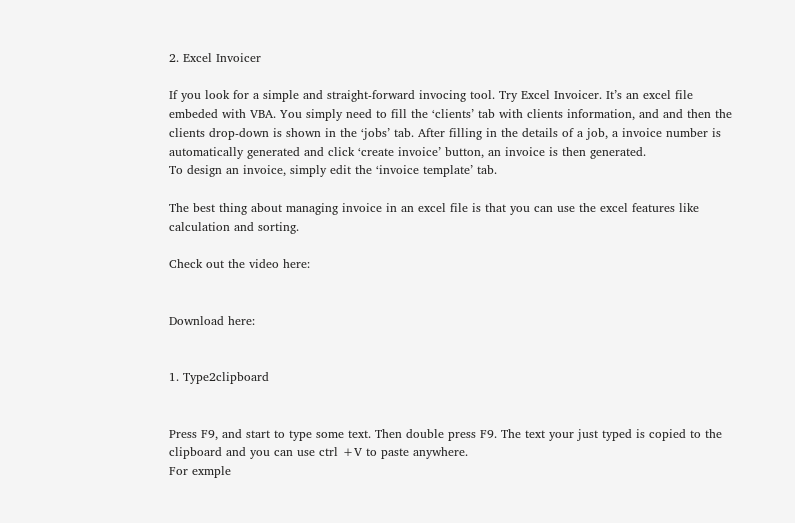2. Excel Invoicer

If you look for a simple and straight-forward invocing tool. Try Excel Invoicer. It’s an excel file embeded with VBA. You simply need to fill the ‘clients’ tab with clients information, and and then the clients drop-down is shown in the ‘jobs’ tab. After filling in the details of a job, a invoice number is automatically generated and click ‘create invoice’ button, an invoice is then generated.
To design an invoice, simply edit the ‘invoice template’ tab.

The best thing about managing invoice in an excel file is that you can use the excel features like calculation and sorting.

Check out the video here:


Download here:


1. Type2clipboard


Press F9, and start to type some text. Then double press F9. The text your just typed is copied to the clipboard and you can use ctrl +V to paste anywhere.
For exmple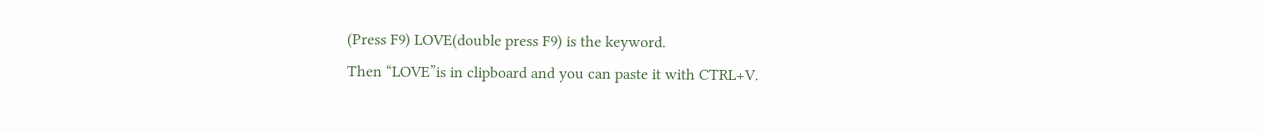(Press F9) LOVE(double press F9) is the keyword.
Then “LOVE”is in clipboard and you can paste it with CTRL+V.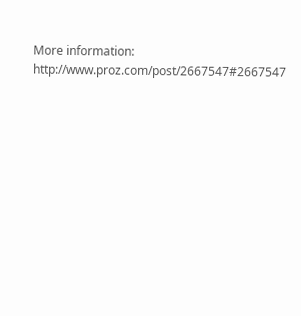More information: http://www.proz.com/post/2667547#2667547